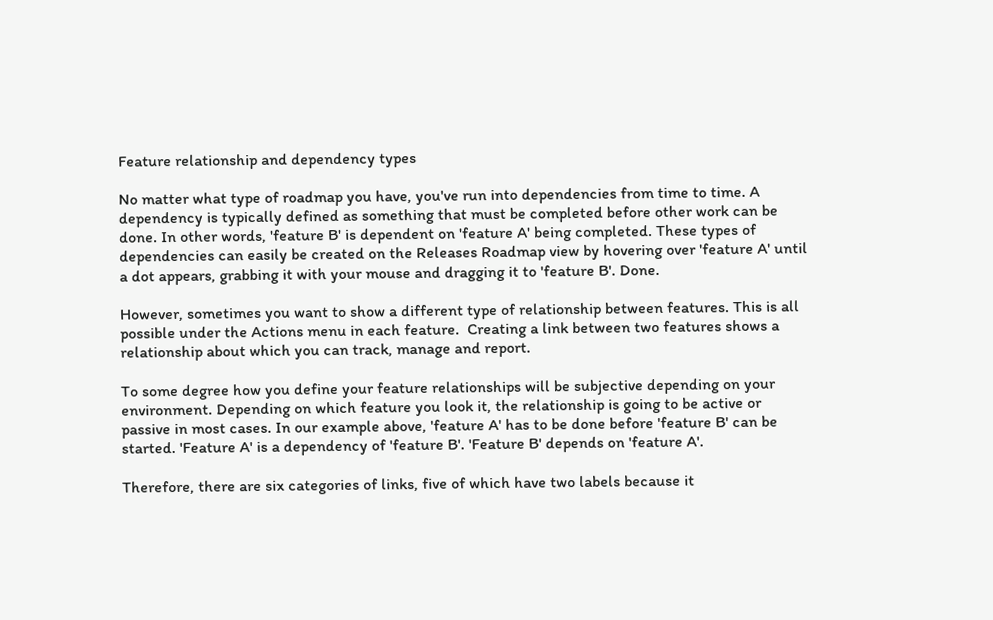Feature relationship and dependency types

No matter what type of roadmap you have, you've run into dependencies from time to time. A dependency is typically defined as something that must be completed before other work can be done. In other words, 'feature B' is dependent on 'feature A' being completed. These types of dependencies can easily be created on the Releases Roadmap view by hovering over 'feature A' until a dot appears, grabbing it with your mouse and dragging it to 'feature B'. Done.

However, sometimes you want to show a different type of relationship between features. This is all possible under the Actions menu in each feature.  Creating a link between two features shows a relationship about which you can track, manage and report.

To some degree how you define your feature relationships will be subjective depending on your environment. Depending on which feature you look it, the relationship is going to be active or passive in most cases. In our example above, 'feature A' has to be done before 'feature B' can be started. 'Feature A' is a dependency of 'feature B'. 'Feature B' depends on 'feature A'.

Therefore, there are six categories of links, five of which have two labels because it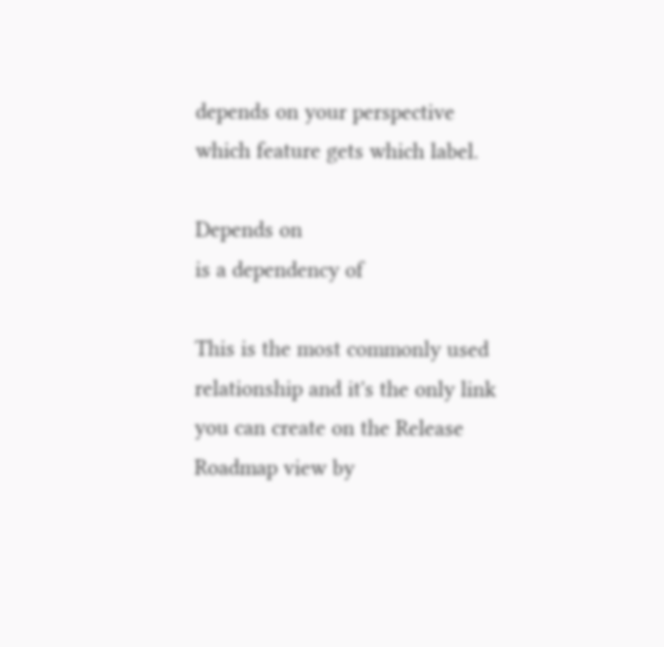depends on your perspective which feature gets which label.

Depends on
is a dependency of

This is the most commonly used relationship and it's the only link you can create on the Release Roadmap view by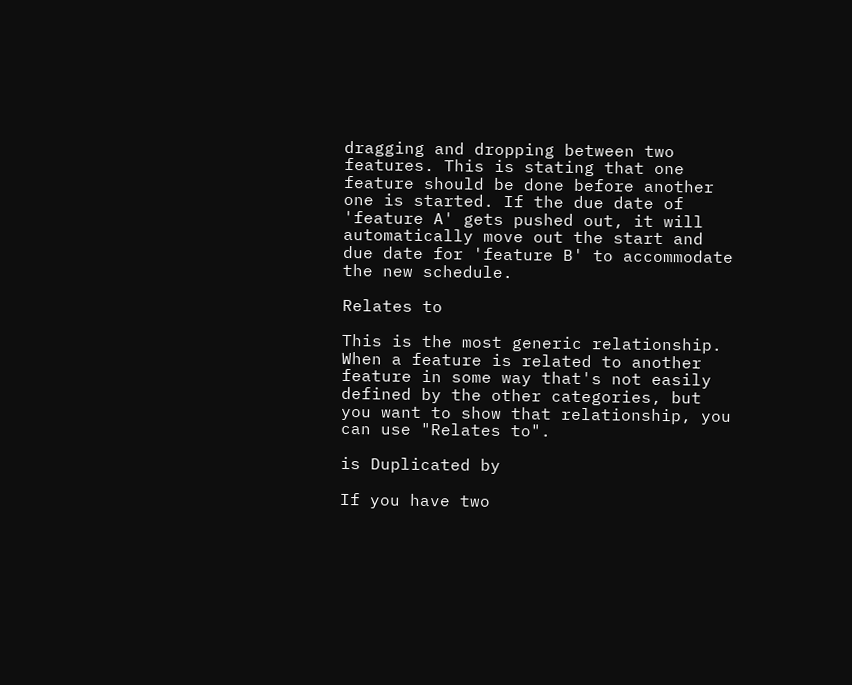dragging and dropping between two features. This is stating that one feature should be done before another one is started. If the due date of 'feature A' gets pushed out, it will automatically move out the start and due date for 'feature B' to accommodate the new schedule.

Relates to

This is the most generic relationship. When a feature is related to another feature in some way that's not easily defined by the other categories, but you want to show that relationship, you can use "Relates to".

is Duplicated by

If you have two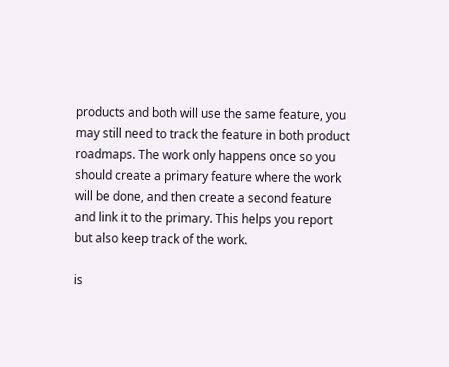products and both will use the same feature, you may still need to track the feature in both product roadmaps. The work only happens once so you should create a primary feature where the work will be done, and then create a second feature and link it to the primary. This helps you report but also keep track of the work.

is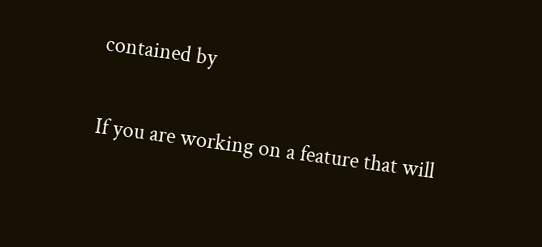contained by

If you are working on a feature that will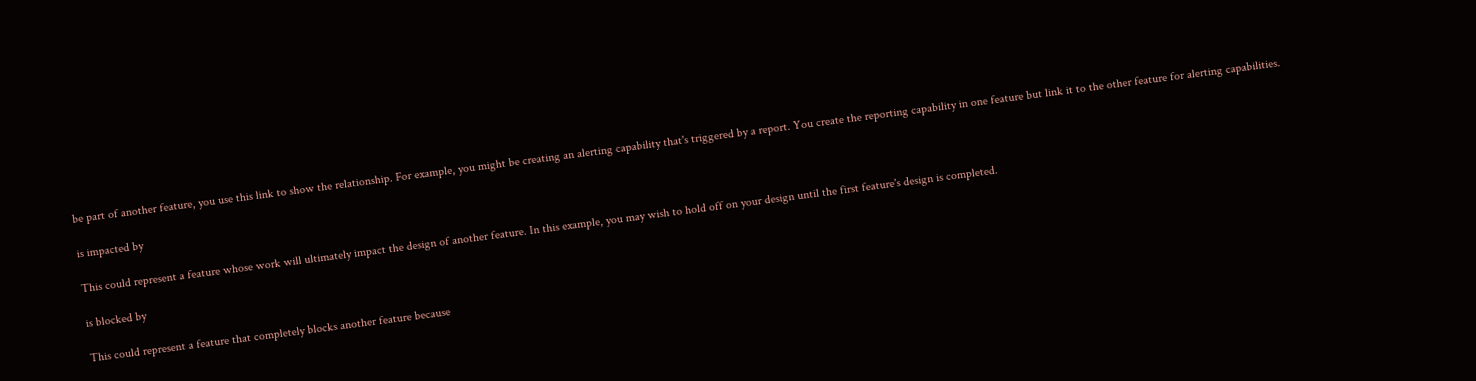be part of another feature, you use this link to show the relationship. For example, you might be creating an alerting capability that's triggered by a report. You create the reporting capability in one feature but link it to the other feature for alerting capabilities.

is impacted by

This could represent a feature whose work will ultimately impact the design of another feature. In this example, you may wish to hold off on your design until the first feature's design is completed.

is blocked by

This could represent a feature that completely blocks another feature because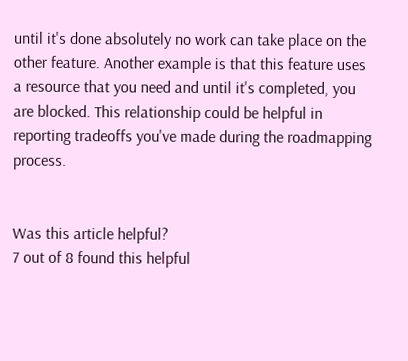until it's done absolutely no work can take place on the other feature. Another example is that this feature uses a resource that you need and until it's completed, you are blocked. This relationship could be helpful in reporting tradeoffs you've made during the roadmapping process.


Was this article helpful?
7 out of 8 found this helpful